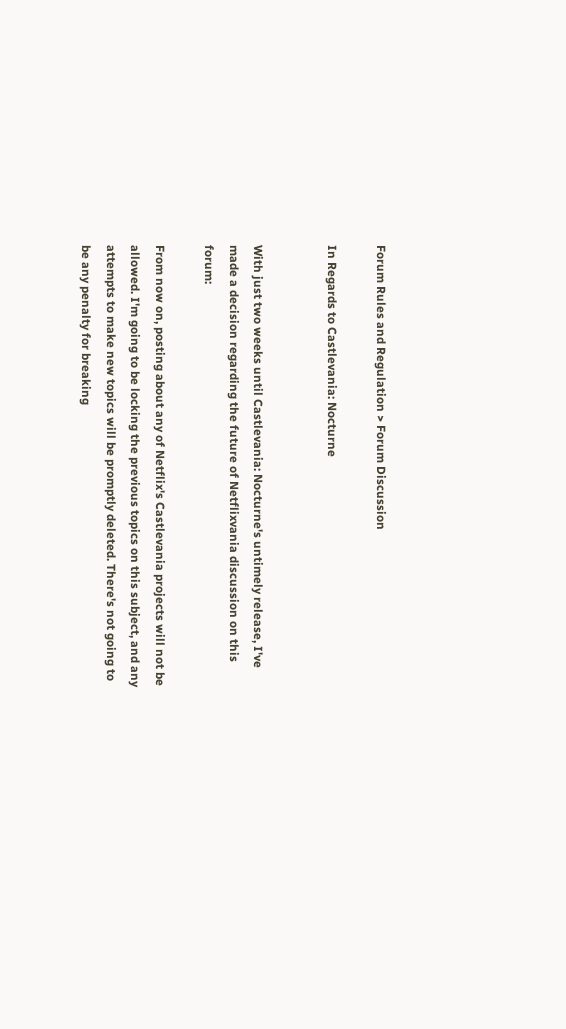Forum Rules and Regulation > Forum Discussion

In Regards to Castlevania: Nocturne


With just two weeks until Castlevania: Nocturne's untimely release, I've made a decision regarding the future of Netflixvania discussion on this forum:

From now on, posting about any of Netflix's Castlevania projects will not be allowed. I'm going to be locking the previous topics on this subject, and any attempts to make new topics will be promptly deleted. There's not going to be any penalty for breaking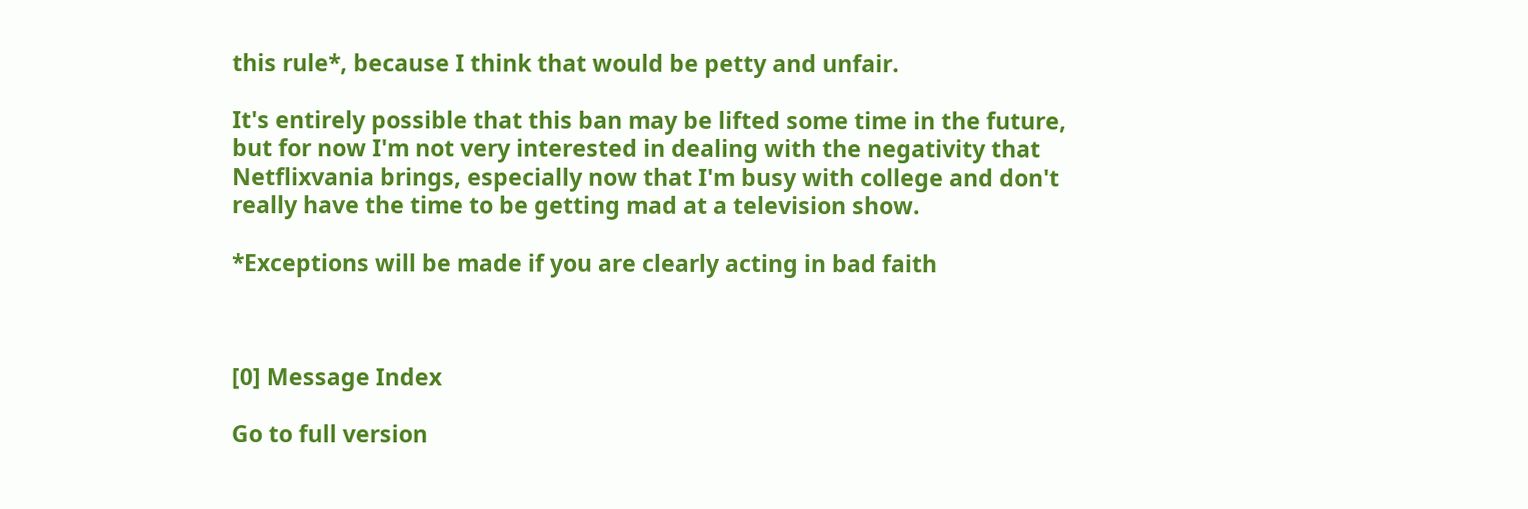this rule*, because I think that would be petty and unfair.

It's entirely possible that this ban may be lifted some time in the future, but for now I'm not very interested in dealing with the negativity that Netflixvania brings, especially now that I'm busy with college and don't really have the time to be getting mad at a television show.

*Exceptions will be made if you are clearly acting in bad faith



[0] Message Index

Go to full version